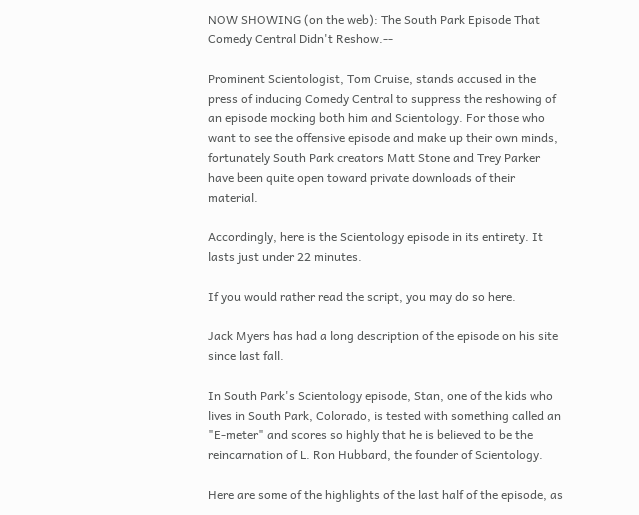NOW SHOWING (on the web): The South Park Episode That Comedy Central Didn't Reshow.--

Prominent Scientologist, Tom Cruise, stands accused in the press of inducing Comedy Central to suppress the reshowing of an episode mocking both him and Scientology. For those who want to see the offensive episode and make up their own minds, fortunately South Park creators Matt Stone and Trey Parker have been quite open toward private downloads of their material.

Accordingly, here is the Scientology episode in its entirety. It lasts just under 22 minutes.

If you would rather read the script, you may do so here.

Jack Myers has had a long description of the episode on his site since last fall.

In South Park's Scientology episode, Stan, one of the kids who lives in South Park, Colorado, is tested with something called an "E-meter" and scores so highly that he is believed to be the reincarnation of L. Ron Hubbard, the founder of Scientology.

Here are some of the highlights of the last half of the episode, as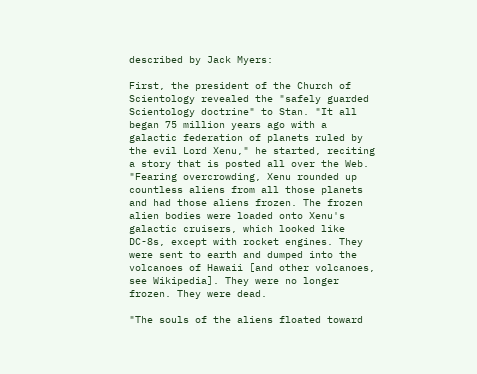described by Jack Myers:

First, the president of the Church of Scientology revealed the "safely guarded Scientology doctrine" to Stan. "It all began 75 million years ago with a galactic federation of planets ruled by the evil Lord Xenu," he started, reciting a story that is posted all over the Web. "Fearing overcrowding, Xenu rounded up countless aliens from all those planets and had those aliens frozen. The frozen alien bodies were loaded onto Xenu's galactic cruisers, which looked like DC-8s, except with rocket engines. They were sent to earth and dumped into the volcanoes of Hawaii [and other volcanoes, see Wikipedia]. They were no longer frozen. They were dead.

"The souls of the aliens floated toward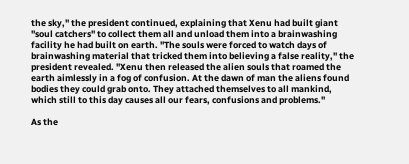the sky," the president continued, explaining that Xenu had built giant "soul catchers" to collect them all and unload them into a brainwashing facility he had built on earth. "The souls were forced to watch days of brainwashing material that tricked them into believing a false reality," the president revealed. "Xenu then released the alien souls that roamed the earth aimlessly in a fog of confusion. At the dawn of man the aliens found bodies they could grab onto. They attached themselves to all mankind, which still to this day causes all our fears, confusions and problems."

As the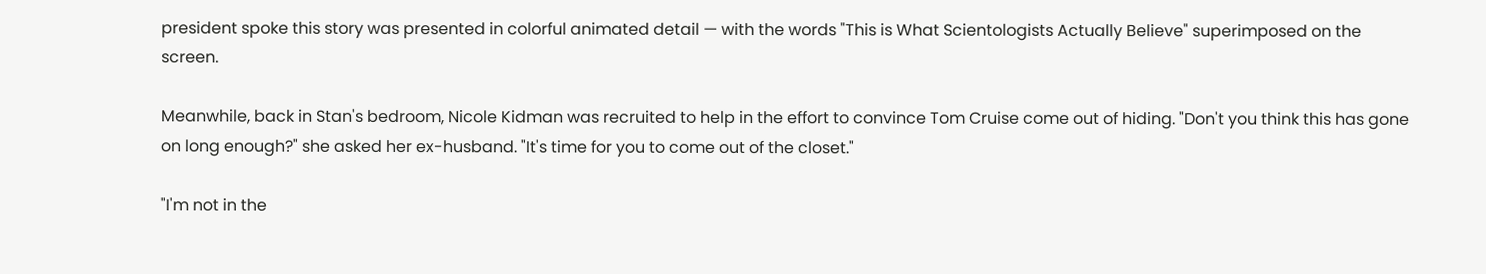president spoke this story was presented in colorful animated detail — with the words "This is What Scientologists Actually Believe" superimposed on the screen.

Meanwhile, back in Stan's bedroom, Nicole Kidman was recruited to help in the effort to convince Tom Cruise come out of hiding. "Don't you think this has gone on long enough?" she asked her ex-husband. "It's time for you to come out of the closet."

"I'm not in the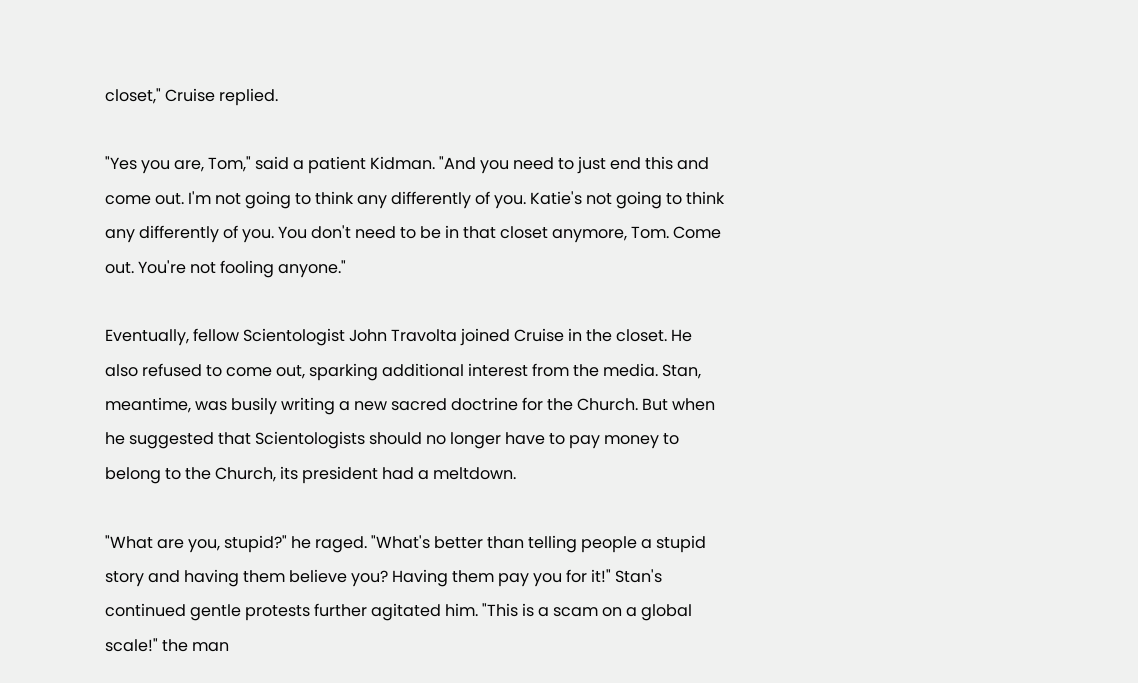closet," Cruise replied.

"Yes you are, Tom," said a patient Kidman. "And you need to just end this and come out. I'm not going to think any differently of you. Katie's not going to think any differently of you. You don't need to be in that closet anymore, Tom. Come out. You're not fooling anyone."

Eventually, fellow Scientologist John Travolta joined Cruise in the closet. He also refused to come out, sparking additional interest from the media. Stan, meantime, was busily writing a new sacred doctrine for the Church. But when he suggested that Scientologists should no longer have to pay money to belong to the Church, its president had a meltdown.

"What are you, stupid?" he raged. "What's better than telling people a stupid story and having them believe you? Having them pay you for it!" Stan's continued gentle protests further agitated him. "This is a scam on a global scale!" the man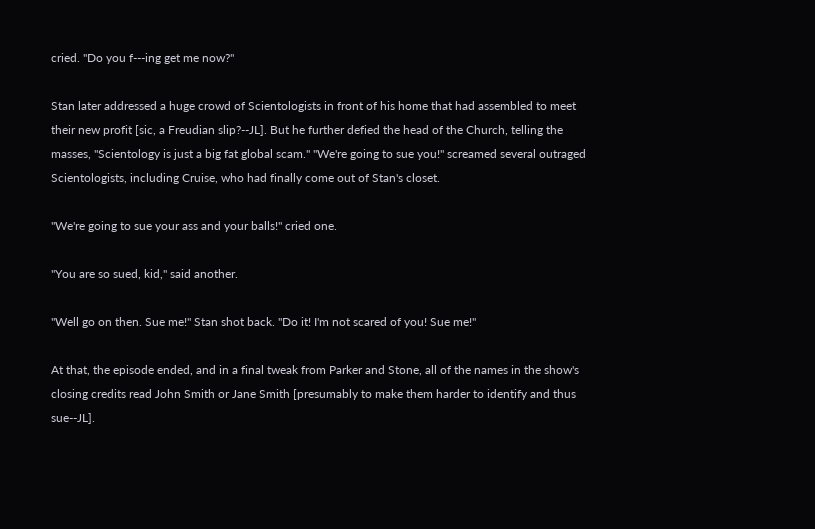cried. "Do you f---ing get me now?"

Stan later addressed a huge crowd of Scientologists in front of his home that had assembled to meet their new profit [sic, a Freudian slip?--JL]. But he further defied the head of the Church, telling the masses, "Scientology is just a big fat global scam." "We're going to sue you!" screamed several outraged Scientologists, including Cruise, who had finally come out of Stan's closet.

"We're going to sue your ass and your balls!" cried one.

"You are so sued, kid," said another.

"Well go on then. Sue me!" Stan shot back. "Do it! I'm not scared of you! Sue me!"

At that, the episode ended, and in a final tweak from Parker and Stone, all of the names in the show's closing credits read John Smith or Jane Smith [presumably to make them harder to identify and thus sue--JL].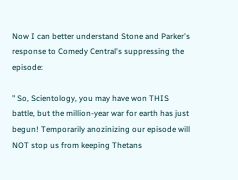Now I can better understand Stone and Parker's response to Comedy Central's suppressing the episode:

" So, Scientology, you may have won THIS battle, but the million-year war for earth has just begun! Temporarily anozinizing our episode will NOT stop us from keeping Thetans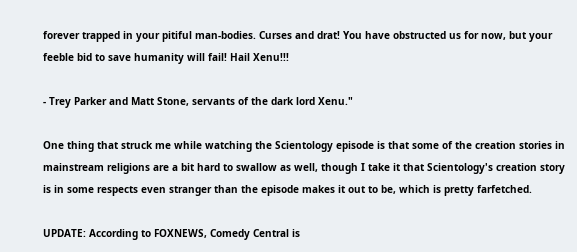forever trapped in your pitiful man-bodies. Curses and drat! You have obstructed us for now, but your feeble bid to save humanity will fail! Hail Xenu!!!

- Trey Parker and Matt Stone, servants of the dark lord Xenu."

One thing that struck me while watching the Scientology episode is that some of the creation stories in mainstream religions are a bit hard to swallow as well, though I take it that Scientology's creation story is in some respects even stranger than the episode makes it out to be, which is pretty farfetched.

UPDATE: According to FOXNEWS, Comedy Central is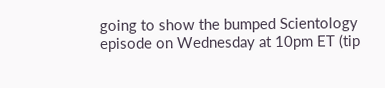going to show the bumped Scientology episode on Wednesday at 10pm ET (tip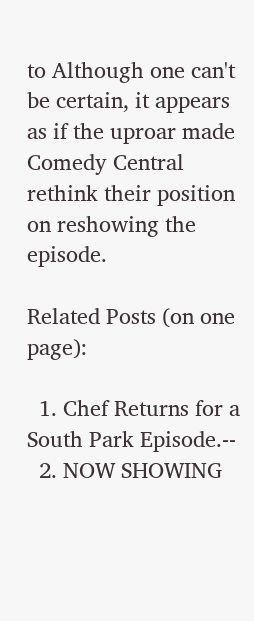to Although one can't be certain, it appears as if the uproar made Comedy Central rethink their position on reshowing the episode.

Related Posts (on one page):

  1. Chef Returns for a South Park Episode.--
  2. NOW SHOWING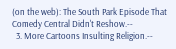(on the web): The South Park Episode That Comedy Central Didn't Reshow.--
  3. More Cartoons Insulting Religion.--